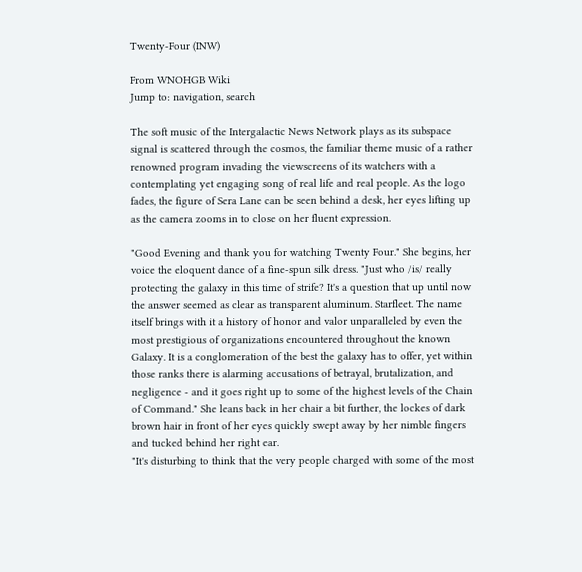Twenty-Four (INW)

From WNOHGB Wiki
Jump to: navigation, search

The soft music of the Intergalactic News Network plays as its subspace signal is scattered through the cosmos, the familiar theme music of a rather renowned program invading the viewscreens of its watchers with a contemplating yet engaging song of real life and real people. As the logo fades, the figure of Sera Lane can be seen behind a desk, her eyes lifting up as the camera zooms in to close on her fluent expression.

"Good Evening and thank you for watching Twenty Four." She begins, her voice the eloquent dance of a fine-spun silk dress. "Just who /is/ really protecting the galaxy in this time of strife? It's a question that up until now the answer seemed as clear as transparent aluminum. Starfleet. The name itself brings with it a history of honor and valor unparalleled by even the most prestigious of organizations encountered throughout the known Galaxy. It is a conglomeration of the best the galaxy has to offer, yet within those ranks there is alarming accusations of betrayal, brutalization, and negligence - and it goes right up to some of the highest levels of the Chain of Command." She leans back in her chair a bit further, the lockes of dark brown hair in front of her eyes quickly swept away by her nimble fingers and tucked behind her right ear.
"It's disturbing to think that the very people charged with some of the most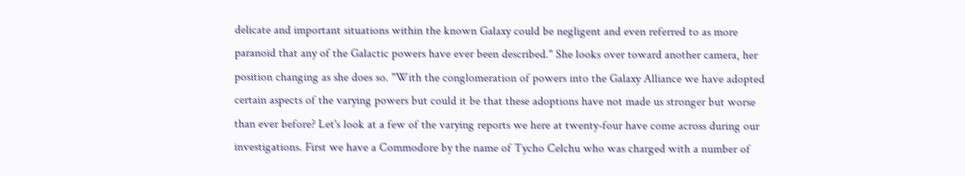delicate and important situations within the known Galaxy could be negligent and even referred to as more paranoid that any of the Galactic powers have ever been described." She looks over toward another camera, her position changing as she does so. "With the conglomeration of powers into the Galaxy Alliance we have adopted certain aspects of the varying powers but could it be that these adoptions have not made us stronger but worse than ever before? Let's look at a few of the varying reports we here at twenty-four have come across during our investigations. First we have a Commodore by the name of Tycho Celchu who was charged with a number of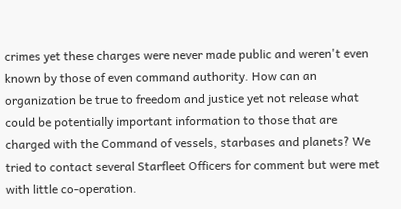crimes yet these charges were never made public and weren't even known by those of even command authority. How can an organization be true to freedom and justice yet not release what could be potentially important information to those that are charged with the Command of vessels, starbases and planets? We tried to contact several Starfleet Officers for comment but were met with little co-operation.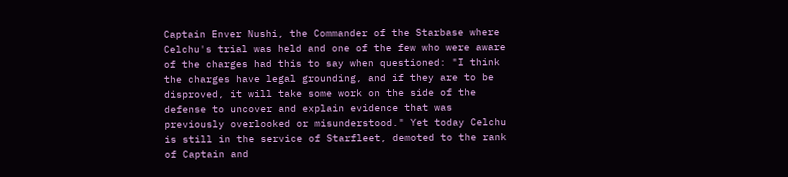Captain Enver Nushi, the Commander of the Starbase where Celchu's trial was held and one of the few who were aware of the charges had this to say when questioned: "I think the charges have legal grounding, and if they are to be disproved, it will take some work on the side of the defense to uncover and explain evidence that was previously overlooked or misunderstood." Yet today Celchu is still in the service of Starfleet, demoted to the rank of Captain and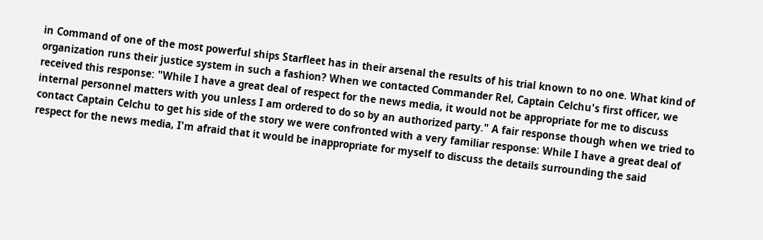in Command of one of the most powerful ships Starfleet has in their arsenal the results of his trial known to no one. What kind of organization runs their justice system in such a fashion? When we contacted Commander Rel, Captain Celchu's first officer, we received this response: "While I have a great deal of respect for the news media, it would not be appropriate for me to discuss internal personnel matters with you unless I am ordered to do so by an authorized party." A fair response though when we tried to contact Captain Celchu to get his side of the story we were confronted with a very familiar response: While I have a great deal of respect for the news media, I'm afraid that it would be inappropriate for myself to discuss the details surrounding the said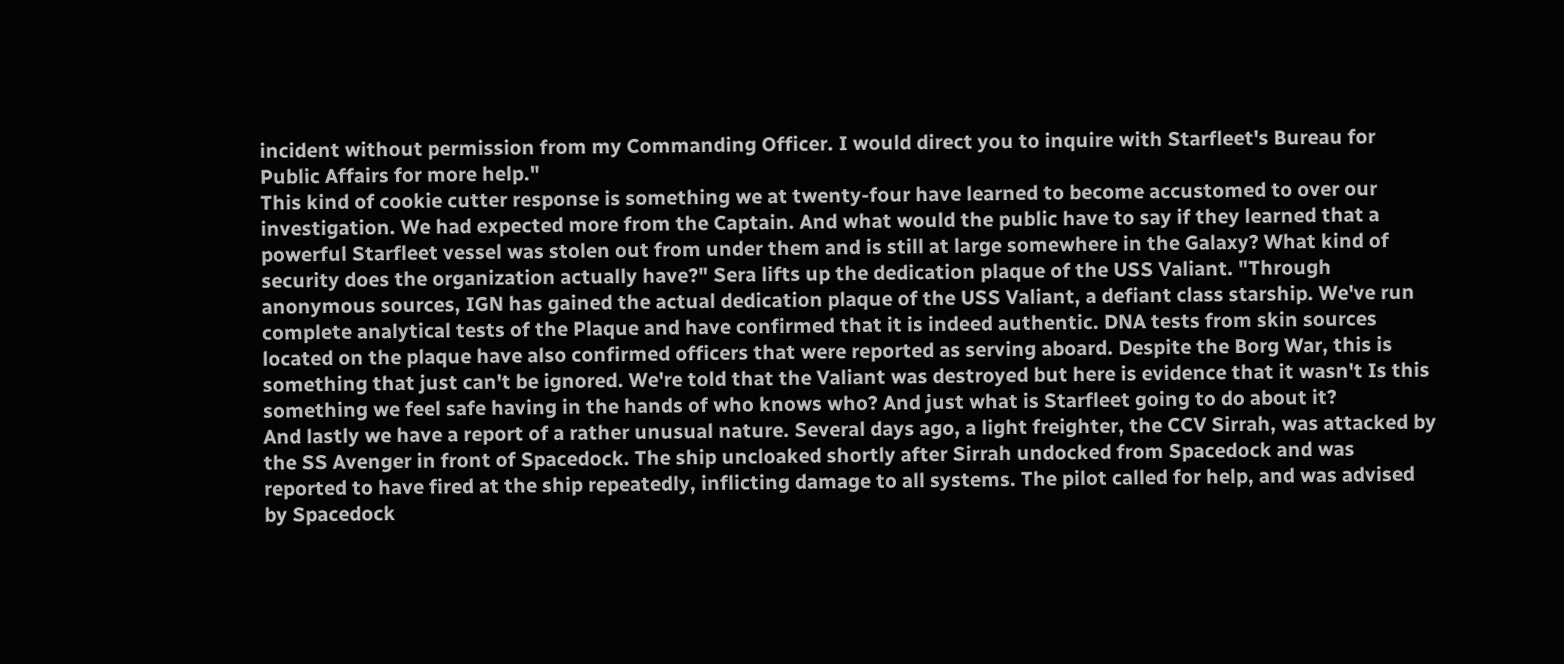incident without permission from my Commanding Officer. I would direct you to inquire with Starfleet's Bureau for Public Affairs for more help."
This kind of cookie cutter response is something we at twenty-four have learned to become accustomed to over our investigation. We had expected more from the Captain. And what would the public have to say if they learned that a powerful Starfleet vessel was stolen out from under them and is still at large somewhere in the Galaxy? What kind of security does the organization actually have?" Sera lifts up the dedication plaque of the USS Valiant. "Through anonymous sources, IGN has gained the actual dedication plaque of the USS Valiant, a defiant class starship. We've run complete analytical tests of the Plaque and have confirmed that it is indeed authentic. DNA tests from skin sources located on the plaque have also confirmed officers that were reported as serving aboard. Despite the Borg War, this is something that just can't be ignored. We're told that the Valiant was destroyed but here is evidence that it wasn't Is this something we feel safe having in the hands of who knows who? And just what is Starfleet going to do about it?
And lastly we have a report of a rather unusual nature. Several days ago, a light freighter, the CCV Sirrah, was attacked by the SS Avenger in front of Spacedock. The ship uncloaked shortly after Sirrah undocked from Spacedock and was reported to have fired at the ship repeatedly, inflicting damage to all systems. The pilot called for help, and was advised by Spacedock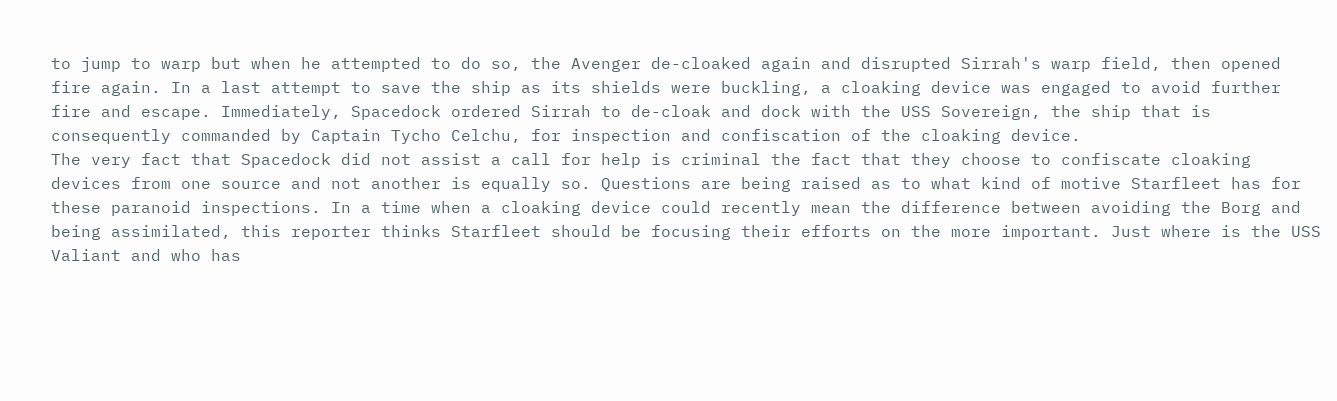to jump to warp but when he attempted to do so, the Avenger de-cloaked again and disrupted Sirrah's warp field, then opened fire again. In a last attempt to save the ship as its shields were buckling, a cloaking device was engaged to avoid further fire and escape. Immediately, Spacedock ordered Sirrah to de-cloak and dock with the USS Sovereign, the ship that is consequently commanded by Captain Tycho Celchu, for inspection and confiscation of the cloaking device.
The very fact that Spacedock did not assist a call for help is criminal the fact that they choose to confiscate cloaking devices from one source and not another is equally so. Questions are being raised as to what kind of motive Starfleet has for these paranoid inspections. In a time when a cloaking device could recently mean the difference between avoiding the Borg and being assimilated, this reporter thinks Starfleet should be focusing their efforts on the more important. Just where is the USS Valiant and who has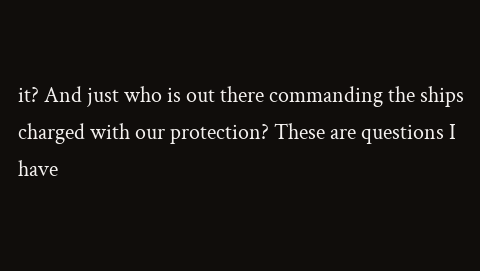it? And just who is out there commanding the ships charged with our protection? These are questions I have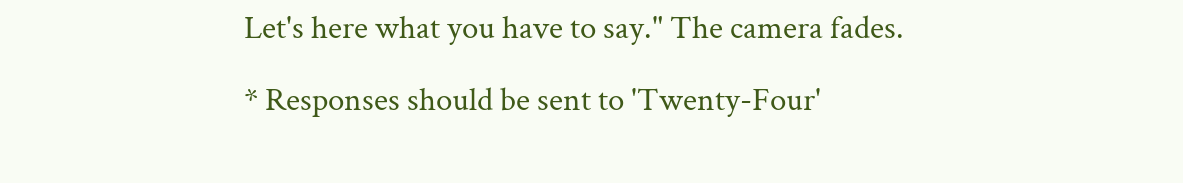Let's here what you have to say." The camera fades.

* Responses should be sent to 'Twenty-Four'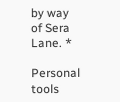by way of Sera Lane. *

Personal tools